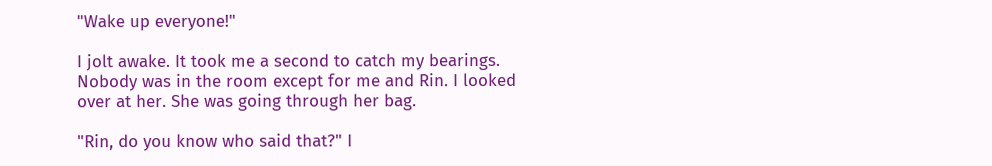"Wake up everyone!"

I jolt awake. It took me a second to catch my bearings. Nobody was in the room except for me and Rin. I looked over at her. She was going through her bag.

"Rin, do you know who said that?" I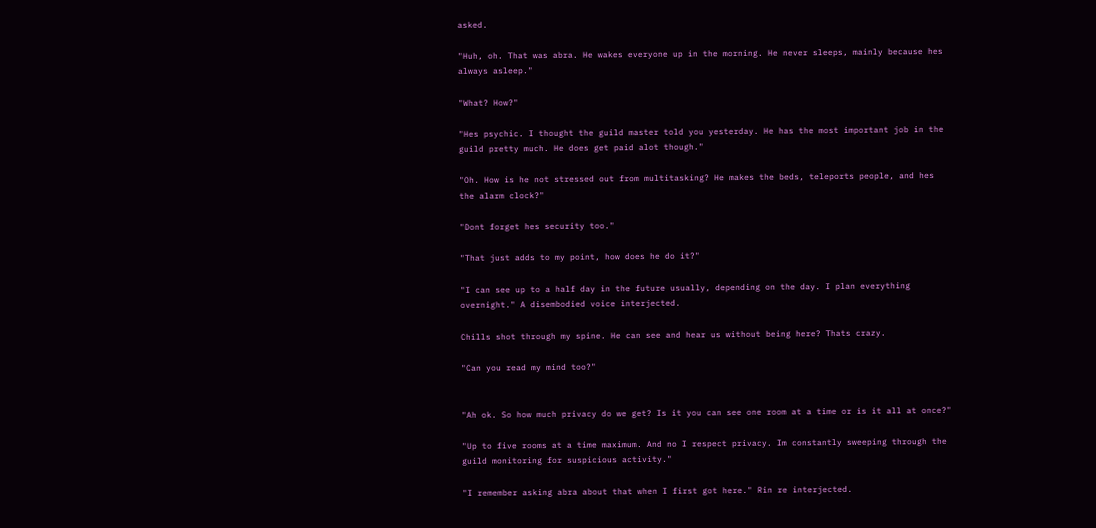asked.

"Huh, oh. That was abra. He wakes everyone up in the morning. He never sleeps, mainly because hes always asleep."

"What? How?"

"Hes psychic. I thought the guild master told you yesterday. He has the most important job in the guild pretty much. He does get paid alot though."

"Oh. How is he not stressed out from multitasking? He makes the beds, teleports people, and hes the alarm clock?"

"Dont forget hes security too."

"That just adds to my point, how does he do it?"

"I can see up to a half day in the future usually, depending on the day. I plan everything overnight." A disembodied voice interjected.

Chills shot through my spine. He can see and hear us without being here? Thats crazy.

"Can you read my mind too?"


"Ah ok. So how much privacy do we get? Is it you can see one room at a time or is it all at once?"

"Up to five rooms at a time maximum. And no I respect privacy. Im constantly sweeping through the guild monitoring for suspicious activity."

"I remember asking abra about that when I first got here." Rin re interjected.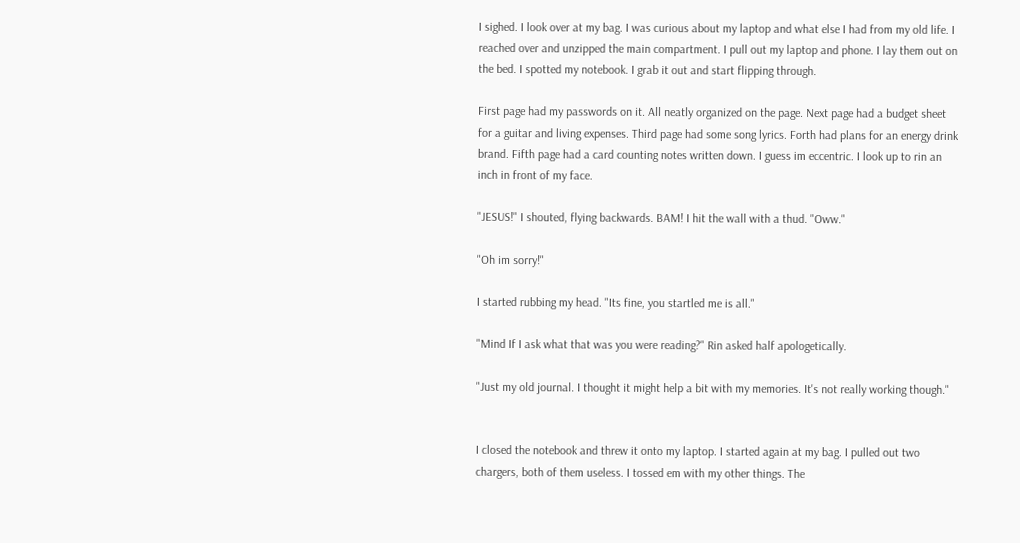I sighed. I look over at my bag. I was curious about my laptop and what else I had from my old life. I reached over and unzipped the main compartment. I pull out my laptop and phone. I lay them out on the bed. I spotted my notebook. I grab it out and start flipping through.

First page had my passwords on it. All neatly organized on the page. Next page had a budget sheet for a guitar and living expenses. Third page had some song lyrics. Forth had plans for an energy drink brand. Fifth page had a card counting notes written down. I guess im eccentric. I look up to rin an inch in front of my face.

"JESUS!" I shouted, flying backwards. BAM! I hit the wall with a thud. "Oww."

"Oh im sorry!"

I started rubbing my head. "Its fine, you startled me is all."

"Mind If I ask what that was you were reading?" Rin asked half apologetically.

"Just my old journal. I thought it might help a bit with my memories. It's not really working though."


I closed the notebook and threw it onto my laptop. I started again at my bag. I pulled out two chargers, both of them useless. I tossed em with my other things. The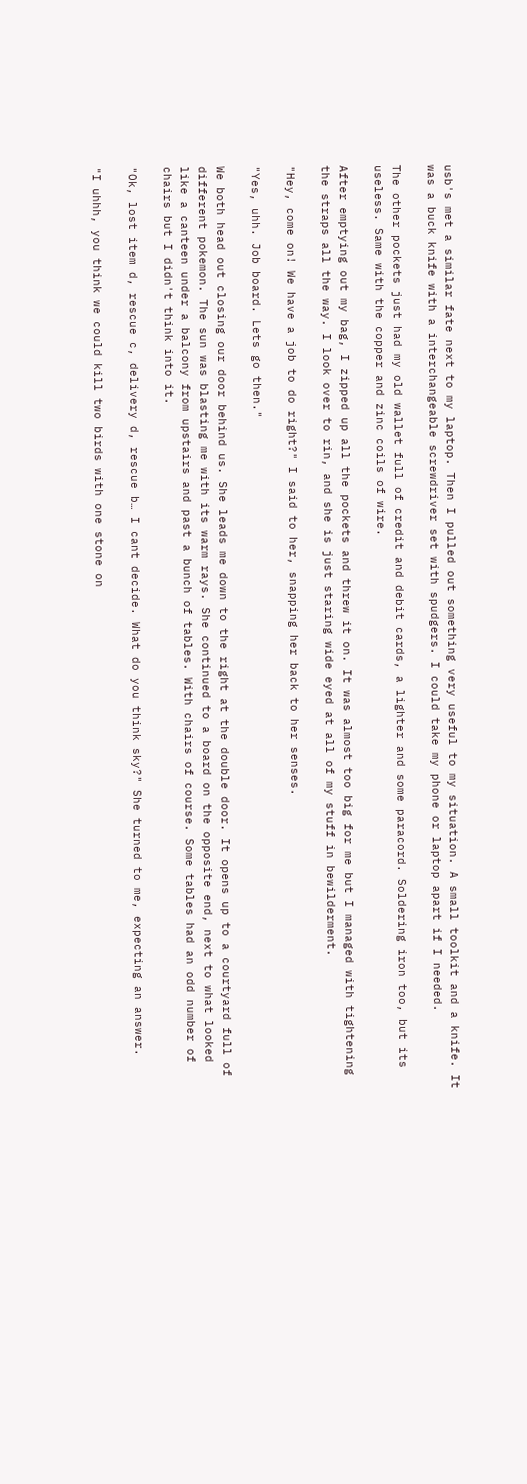usb's met a similar fate next to my laptop. Then I pulled out something very useful to my situation. A small toolkit and a knife. It was a buck knife with a interchangeable screwdriver set with spudgers. I could take my phone or laptop apart if I needed.

The other pockets just had my old wallet full of credit and debit cards, a lighter and some paracord. Soldering iron too, but its useless. Same with the copper and zinc coils of wire.

After emptying out my bag, I zipped up all the pockets and threw it on. It was almost too big for me but I managed with tightening the straps all the way. I look over to rin, and she is just staring wide eyed at all of my stuff in bewilderment.

"Hey, come on! We have a job to do right?" I said to her, snapping her back to her senses.

"Yes, uhh. Job board. Lets go then."

We both head out closing our door behind us. She leads me down to the right at the double door. It opens up to a courtyard full of different pokemon. The sun was blasting me with its warm rays. She continued to a board on the opposite end, next to what looked like a canteen under a balcony from upstairs and past a bunch of tables. With chairs of course. Some tables had an odd number of chairs but I didn't think into it.

"Ok, lost item d, rescue c, delivery d, rescue b… I cant decide. What do you think sky?" She turned to me, expecting an answer.

"I uhhh, you think we could kill two birds with one stone on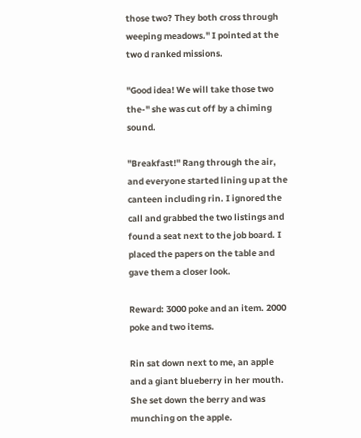those two? They both cross through weeping meadows." I pointed at the two d ranked missions.

"Good idea! We will take those two the-" she was cut off by a chiming sound.

"Breakfast!" Rang through the air, and everyone started lining up at the canteen including rin. I ignored the call and grabbed the two listings and found a seat next to the job board. I placed the papers on the table and gave them a closer look.

Reward: 3000 poke and an item. 2000 poke and two items.

Rin sat down next to me, an apple and a giant blueberry in her mouth. She set down the berry and was munching on the apple.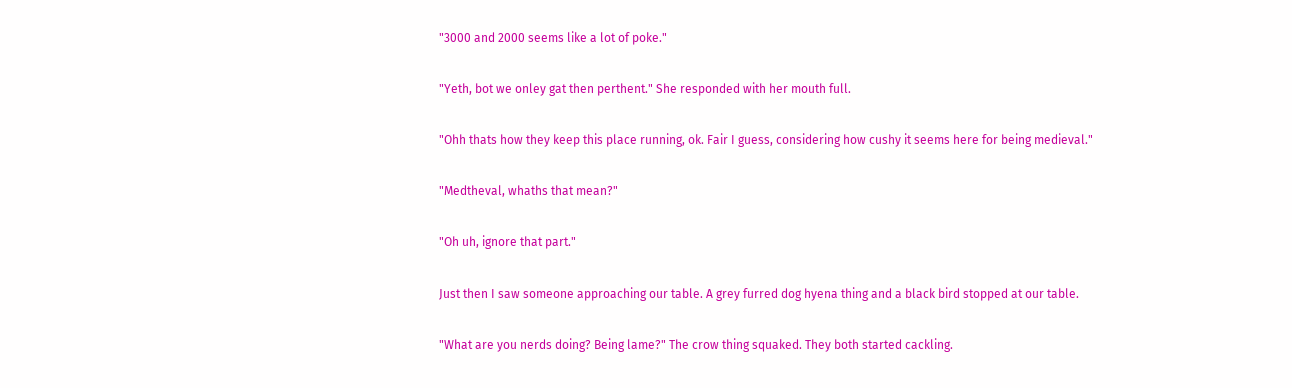"3000 and 2000 seems like a lot of poke."

"Yeth, bot we onley gat then perthent." She responded with her mouth full.

"Ohh thats how they keep this place running, ok. Fair I guess, considering how cushy it seems here for being medieval."

"Medtheval, whaths that mean?"

"Oh uh, ignore that part."

Just then I saw someone approaching our table. A grey furred dog hyena thing and a black bird stopped at our table.

"What are you nerds doing? Being lame?" The crow thing squaked. They both started cackling.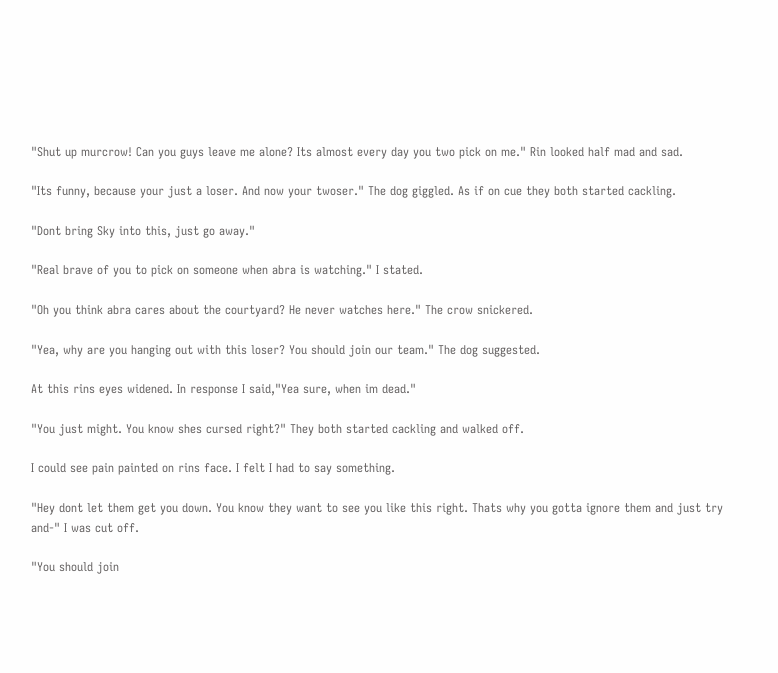"Shut up murcrow! Can you guys leave me alone? Its almost every day you two pick on me." Rin looked half mad and sad.

"Its funny, because your just a loser. And now your twoser." The dog giggled. As if on cue they both started cackling.

"Dont bring Sky into this, just go away."

"Real brave of you to pick on someone when abra is watching." I stated.

"Oh you think abra cares about the courtyard? He never watches here." The crow snickered.

"Yea, why are you hanging out with this loser? You should join our team." The dog suggested.

At this rins eyes widened. In response I said,"Yea sure, when im dead."

"You just might. You know shes cursed right?" They both started cackling and walked off.

I could see pain painted on rins face. I felt I had to say something.

"Hey dont let them get you down. You know they want to see you like this right. Thats why you gotta ignore them and just try and-" I was cut off.

"You should join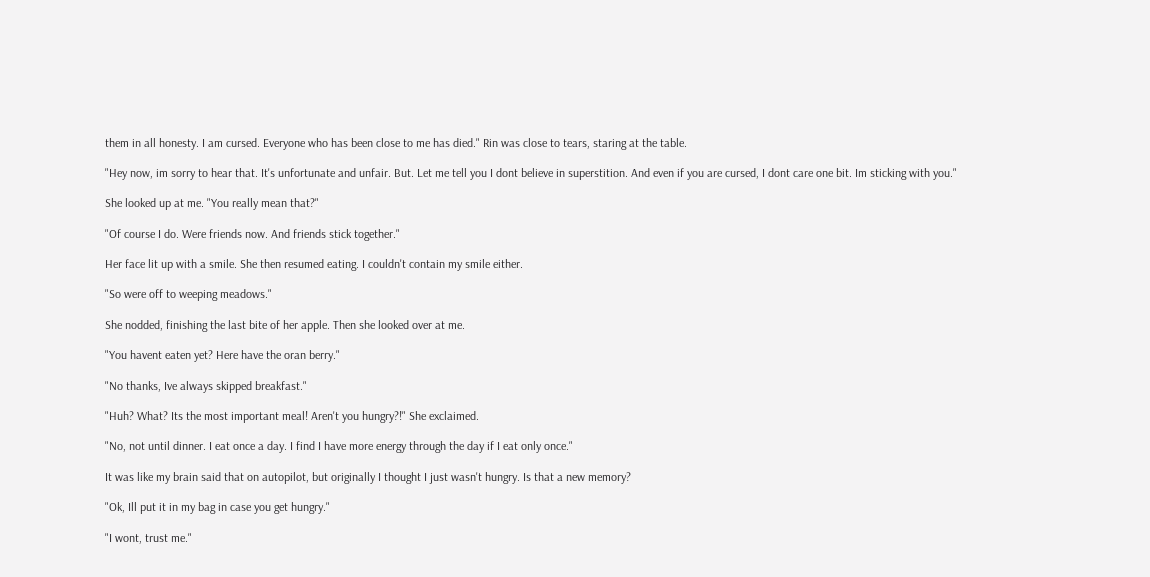them in all honesty. I am cursed. Everyone who has been close to me has died." Rin was close to tears, staring at the table.

"Hey now, im sorry to hear that. It's unfortunate and unfair. But. Let me tell you I dont believe in superstition. And even if you are cursed, I dont care one bit. Im sticking with you."

She looked up at me. "You really mean that?"

"Of course I do. Were friends now. And friends stick together."

Her face lit up with a smile. She then resumed eating. I couldn't contain my smile either.

"So were off to weeping meadows."

She nodded, finishing the last bite of her apple. Then she looked over at me.

"You havent eaten yet? Here have the oran berry."

"No thanks, Ive always skipped breakfast."

"Huh? What? Its the most important meal! Aren't you hungry?!" She exclaimed.

"No, not until dinner. I eat once a day. I find I have more energy through the day if I eat only once."

It was like my brain said that on autopilot, but originally I thought I just wasn't hungry. Is that a new memory?

"Ok, Ill put it in my bag in case you get hungry."

"I wont, trust me."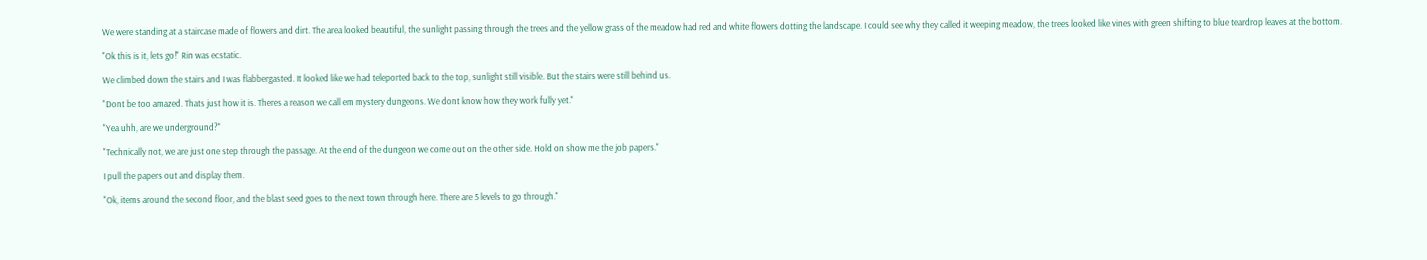We were standing at a staircase made of flowers and dirt. The area looked beautiful, the sunlight passing through the trees and the yellow grass of the meadow had red and white flowers dotting the landscape. I could see why they called it weeping meadow, the trees looked like vines with green shifting to blue teardrop leaves at the bottom.

"Ok this is it, lets go!" Rin was ecstatic.

We climbed down the stairs and I was flabbergasted. It looked like we had teleported back to the top, sunlight still visible. But the stairs were still behind us.

"Dont be too amazed. Thats just how it is. Theres a reason we call em mystery dungeons. We dont know how they work fully yet."

"Yea uhh, are we underground?"

"Technically not, we are just one step through the passage. At the end of the dungeon we come out on the other side. Hold on show me the job papers."

I pull the papers out and display them.

"Ok, items around the second floor, and the blast seed goes to the next town through here. There are 5 levels to go through."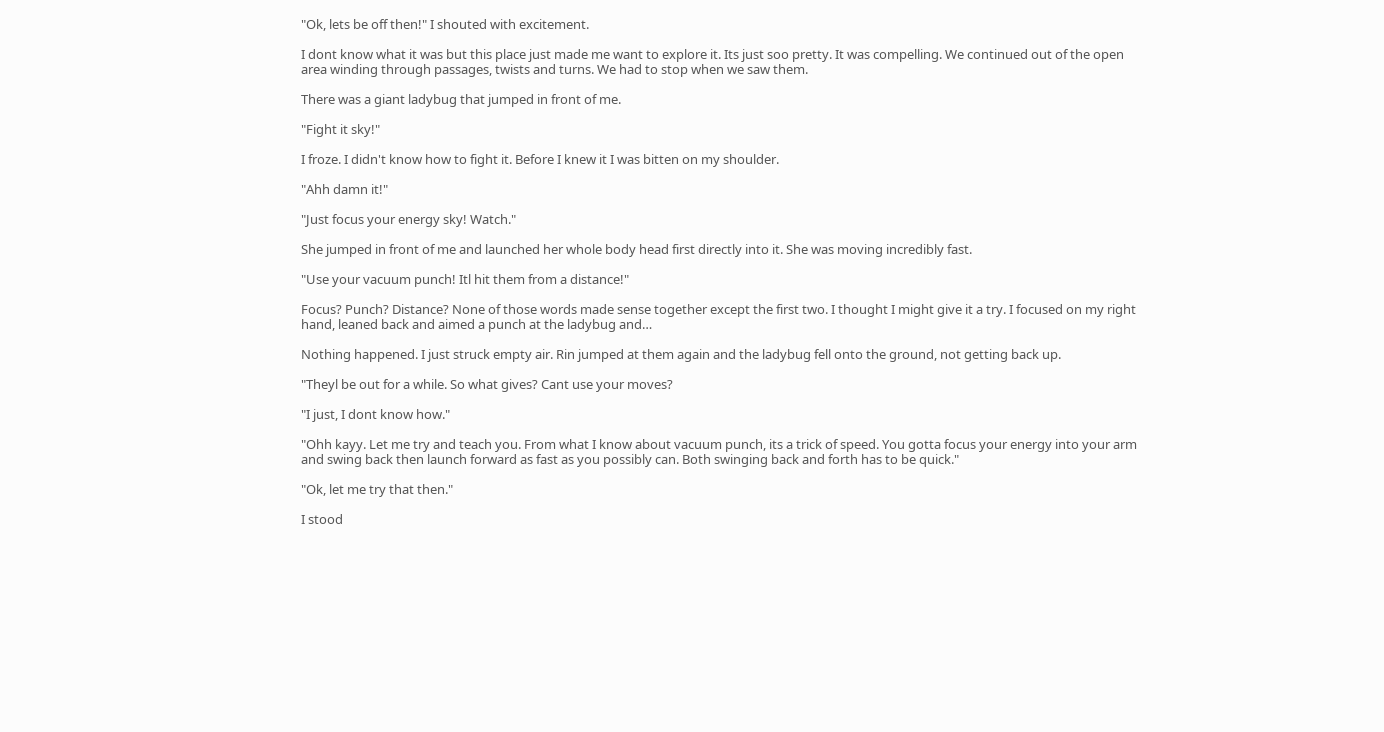"Ok, lets be off then!" I shouted with excitement.

I dont know what it was but this place just made me want to explore it. Its just soo pretty. It was compelling. We continued out of the open area winding through passages, twists and turns. We had to stop when we saw them.

There was a giant ladybug that jumped in front of me.

"Fight it sky!"

I froze. I didn't know how to fight it. Before I knew it I was bitten on my shoulder.

"Ahh damn it!"

"Just focus your energy sky! Watch."

She jumped in front of me and launched her whole body head first directly into it. She was moving incredibly fast.

"Use your vacuum punch! Itl hit them from a distance!"

Focus? Punch? Distance? None of those words made sense together except the first two. I thought I might give it a try. I focused on my right hand, leaned back and aimed a punch at the ladybug and…

Nothing happened. I just struck empty air. Rin jumped at them again and the ladybug fell onto the ground, not getting back up.

"Theyl be out for a while. So what gives? Cant use your moves?

"I just, I dont know how."

"Ohh kayy. Let me try and teach you. From what I know about vacuum punch, its a trick of speed. You gotta focus your energy into your arm and swing back then launch forward as fast as you possibly can. Both swinging back and forth has to be quick."

"Ok, let me try that then."

I stood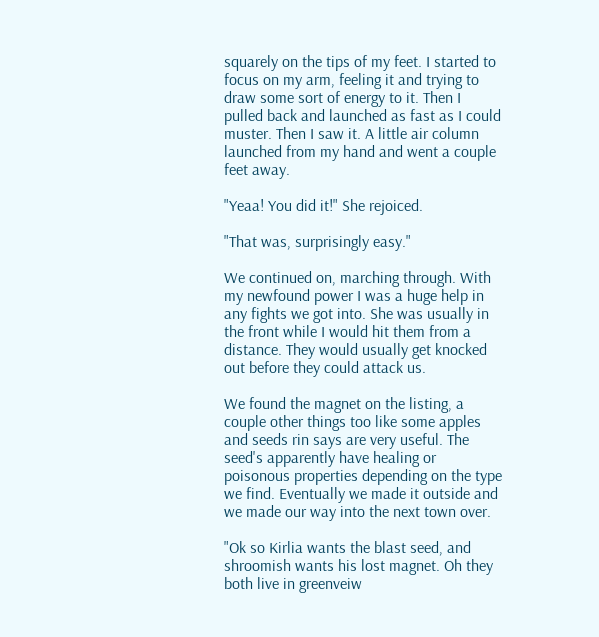squarely on the tips of my feet. I started to focus on my arm, feeling it and trying to draw some sort of energy to it. Then I pulled back and launched as fast as I could muster. Then I saw it. A little air column launched from my hand and went a couple feet away.

"Yeaa! You did it!" She rejoiced.

"That was, surprisingly easy."

We continued on, marching through. With my newfound power I was a huge help in any fights we got into. She was usually in the front while I would hit them from a distance. They would usually get knocked out before they could attack us.

We found the magnet on the listing, a couple other things too like some apples and seeds rin says are very useful. The seed's apparently have healing or poisonous properties depending on the type we find. Eventually we made it outside and we made our way into the next town over.

"Ok so Kirlia wants the blast seed, and shroomish wants his lost magnet. Oh they both live in greenveiw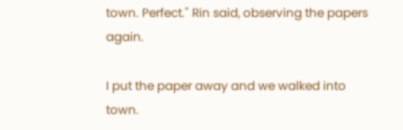town. Perfect." Rin said, observing the papers again.

I put the paper away and we walked into town.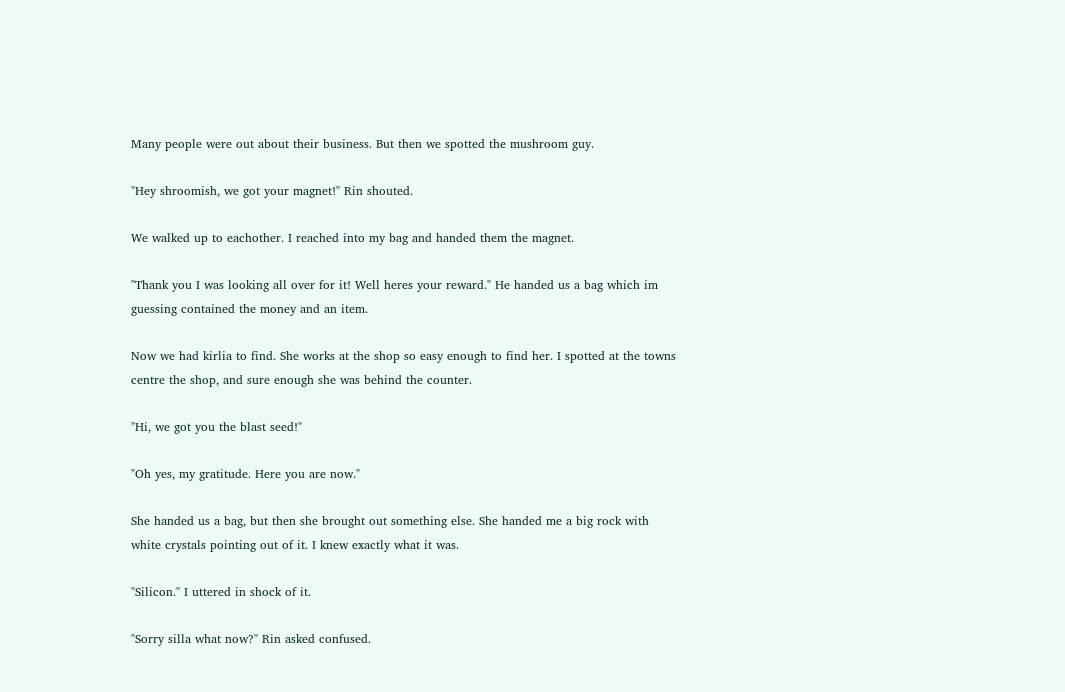Many people were out about their business. But then we spotted the mushroom guy.

"Hey shroomish, we got your magnet!" Rin shouted.

We walked up to eachother. I reached into my bag and handed them the magnet.

"Thank you I was looking all over for it! Well heres your reward." He handed us a bag which im guessing contained the money and an item.

Now we had kirlia to find. She works at the shop so easy enough to find her. I spotted at the towns centre the shop, and sure enough she was behind the counter.

"Hi, we got you the blast seed!"

"Oh yes, my gratitude. Here you are now."

She handed us a bag, but then she brought out something else. She handed me a big rock with white crystals pointing out of it. I knew exactly what it was.

"Silicon." I uttered in shock of it.

"Sorry silla what now?" Rin asked confused.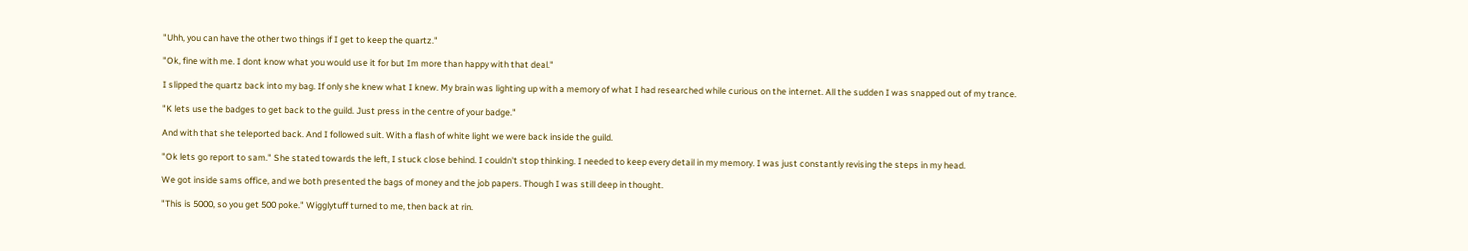"Uhh, you can have the other two things if I get to keep the quartz."

"Ok, fine with me. I dont know what you would use it for but Im more than happy with that deal."

I slipped the quartz back into my bag. If only she knew what I knew. My brain was lighting up with a memory of what I had researched while curious on the internet. All the sudden I was snapped out of my trance.

"K lets use the badges to get back to the guild. Just press in the centre of your badge."

And with that she teleported back. And I followed suit. With a flash of white light we were back inside the guild.

"Ok lets go report to sam." She stated towards the left, I stuck close behind. I couldn't stop thinking. I needed to keep every detail in my memory. I was just constantly revising the steps in my head.

We got inside sams office, and we both presented the bags of money and the job papers. Though I was still deep in thought.

"This is 5000, so you get 500 poke." Wigglytuff turned to me, then back at rin.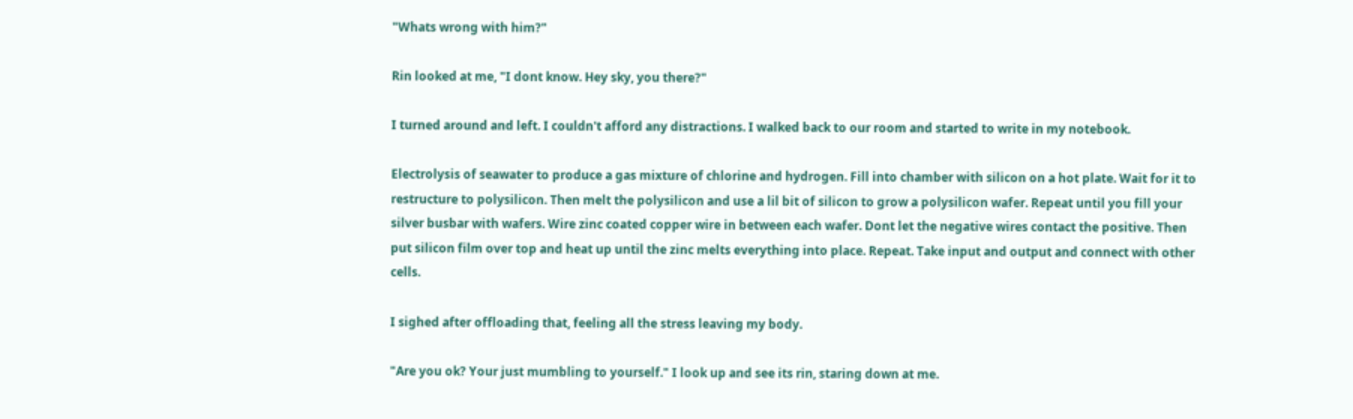"Whats wrong with him?"

Rin looked at me, "I dont know. Hey sky, you there?"

I turned around and left. I couldn't afford any distractions. I walked back to our room and started to write in my notebook.

Electrolysis of seawater to produce a gas mixture of chlorine and hydrogen. Fill into chamber with silicon on a hot plate. Wait for it to restructure to polysilicon. Then melt the polysilicon and use a lil bit of silicon to grow a polysilicon wafer. Repeat until you fill your silver busbar with wafers. Wire zinc coated copper wire in between each wafer. Dont let the negative wires contact the positive. Then put silicon film over top and heat up until the zinc melts everything into place. Repeat. Take input and output and connect with other cells.

I sighed after offloading that, feeling all the stress leaving my body.

"Are you ok? Your just mumbling to yourself." I look up and see its rin, staring down at me.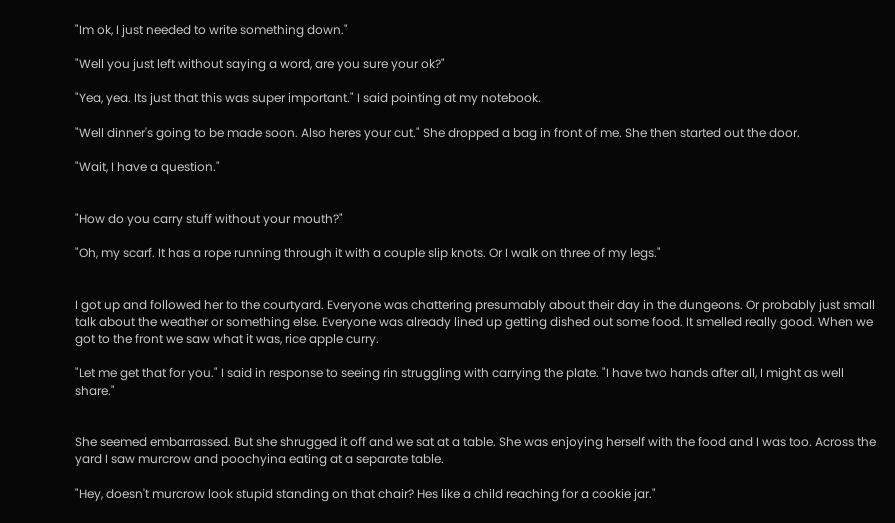"Im ok, I just needed to write something down."

"Well you just left without saying a word, are you sure your ok?"

"Yea, yea. Its just that this was super important." I said pointing at my notebook.

"Well dinner's going to be made soon. Also heres your cut." She dropped a bag in front of me. She then started out the door.

"Wait, I have a question."


"How do you carry stuff without your mouth?"

"Oh, my scarf. It has a rope running through it with a couple slip knots. Or I walk on three of my legs."


I got up and followed her to the courtyard. Everyone was chattering presumably about their day in the dungeons. Or probably just small talk about the weather or something else. Everyone was already lined up getting dished out some food. It smelled really good. When we got to the front we saw what it was, rice apple curry.

"Let me get that for you." I said in response to seeing rin struggling with carrying the plate. "I have two hands after all, I might as well share."


She seemed embarrassed. But she shrugged it off and we sat at a table. She was enjoying herself with the food and I was too. Across the yard I saw murcrow and poochyina eating at a separate table.

"Hey, doesn't murcrow look stupid standing on that chair? Hes like a child reaching for a cookie jar."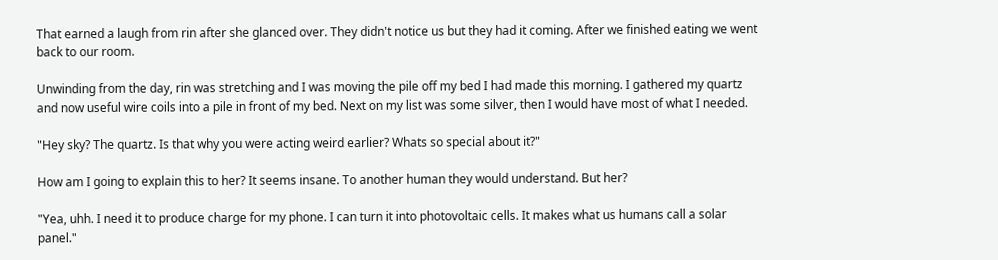That earned a laugh from rin after she glanced over. They didn't notice us but they had it coming. After we finished eating we went back to our room.

Unwinding from the day, rin was stretching and I was moving the pile off my bed I had made this morning. I gathered my quartz and now useful wire coils into a pile in front of my bed. Next on my list was some silver, then I would have most of what I needed.

"Hey sky? The quartz. Is that why you were acting weird earlier? Whats so special about it?"

How am I going to explain this to her? It seems insane. To another human they would understand. But her?

"Yea, uhh. I need it to produce charge for my phone. I can turn it into photovoltaic cells. It makes what us humans call a solar panel."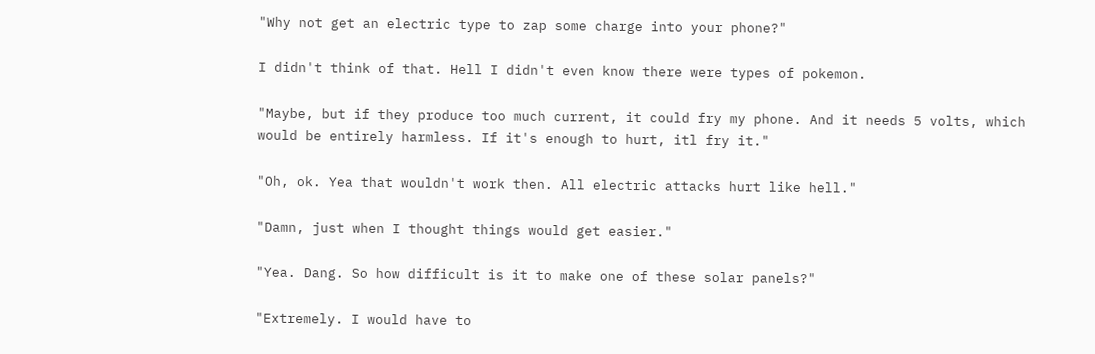"Why not get an electric type to zap some charge into your phone?"

I didn't think of that. Hell I didn't even know there were types of pokemon.

"Maybe, but if they produce too much current, it could fry my phone. And it needs 5 volts, which would be entirely harmless. If it's enough to hurt, itl fry it."

"Oh, ok. Yea that wouldn't work then. All electric attacks hurt like hell."

"Damn, just when I thought things would get easier."

"Yea. Dang. So how difficult is it to make one of these solar panels?"

"Extremely. I would have to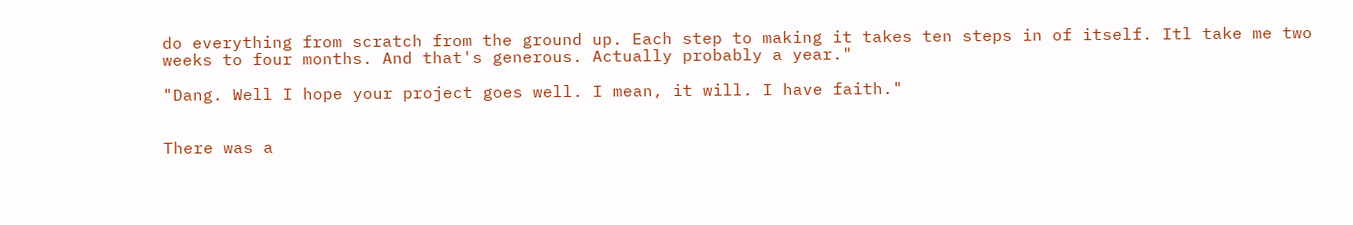do everything from scratch from the ground up. Each step to making it takes ten steps in of itself. Itl take me two weeks to four months. And that's generous. Actually probably a year."

"Dang. Well I hope your project goes well. I mean, it will. I have faith."


There was a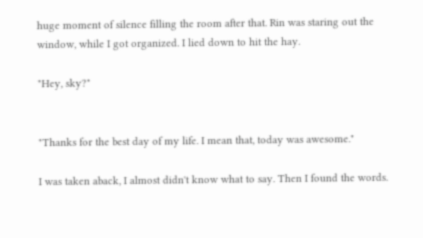huge moment of silence filling the room after that. Rin was staring out the window, while I got organized. I lied down to hit the hay.

"Hey, sky?"


"Thanks for the best day of my life. I mean that, today was awesome."

I was taken aback, I almost didn't know what to say. Then I found the words.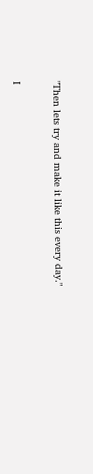"Then lets try and make it like this every day."

I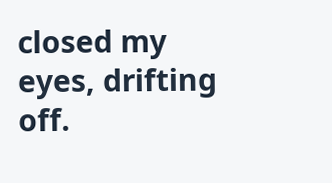closed my eyes, drifting off.